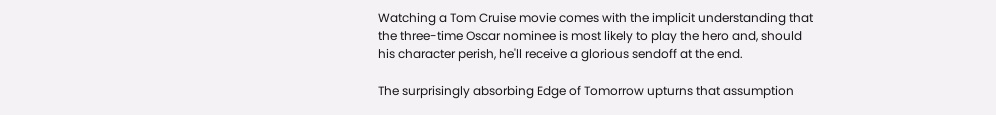Watching a Tom Cruise movie comes with the implicit understanding that the three-time Oscar nominee is most likely to play the hero and, should his character perish, he'll receive a glorious sendoff at the end.

The surprisingly absorbing Edge of Tomorrow upturns that assumption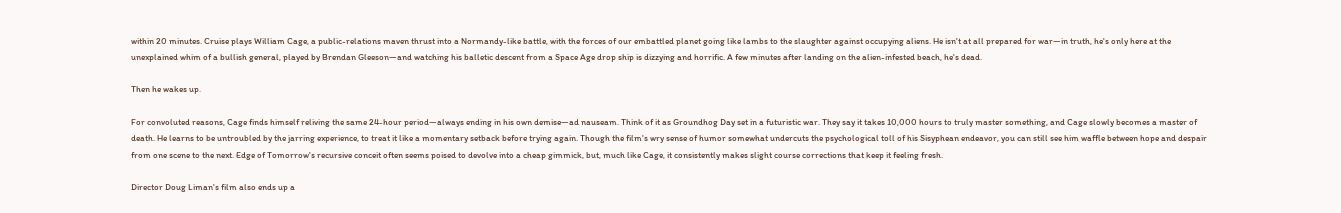within 20 minutes. Cruise plays William Cage, a public-relations maven thrust into a Normandy-like battle, with the forces of our embattled planet going like lambs to the slaughter against occupying aliens. He isn't at all prepared for war—in truth, he's only here at the unexplained whim of a bullish general, played by Brendan Gleeson—and watching his balletic descent from a Space Age drop ship is dizzying and horrific. A few minutes after landing on the alien-infested beach, he's dead.

Then he wakes up.

For convoluted reasons, Cage finds himself reliving the same 24-hour period—always ending in his own demise—ad nauseam. Think of it as Groundhog Day set in a futuristic war. They say it takes 10,000 hours to truly master something, and Cage slowly becomes a master of death. He learns to be untroubled by the jarring experience, to treat it like a momentary setback before trying again. Though the film's wry sense of humor somewhat undercuts the psychological toll of his Sisyphean endeavor, you can still see him waffle between hope and despair from one scene to the next. Edge of Tomorrow's recursive conceit often seems poised to devolve into a cheap gimmick, but, much like Cage, it consistently makes slight course corrections that keep it feeling fresh.

Director Doug Liman's film also ends up a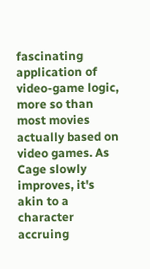fascinating application of video-game logic, more so than most movies actually based on video games. As Cage slowly improves, it's akin to a character accruing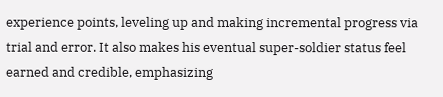experience points, leveling up and making incremental progress via trial and error. It also makes his eventual super-soldier status feel earned and credible, emphasizing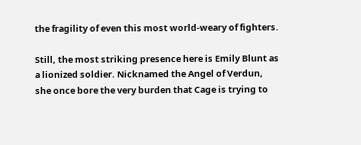the fragility of even this most world-weary of fighters.

Still, the most striking presence here is Emily Blunt as a lionized soldier. Nicknamed the Angel of Verdun, she once bore the very burden that Cage is trying to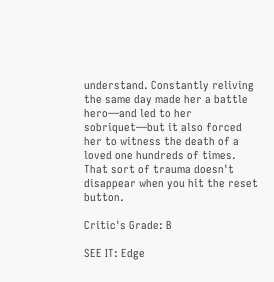understand. Constantly reliving the same day made her a battle hero—and led to her sobriquet—but it also forced her to witness the death of a loved one hundreds of times. That sort of trauma doesn't disappear when you hit the reset button.

Critic's Grade: B

SEE IT: Edge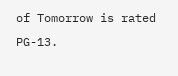of Tomorrow is rated PG-13.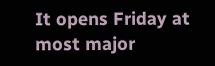It opens Friday at most major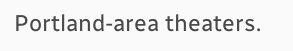Portland-area theaters.